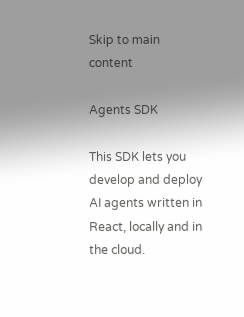Skip to main content

Agents SDK

This SDK lets you develop and deploy AI agents written in React, locally and in the cloud.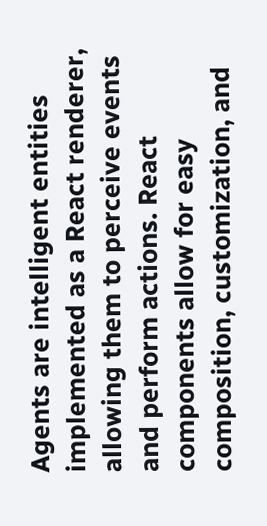Agents are intelligent entities implemented as a React renderer, allowing them to perceive events and perform actions. React components allow for easy composition, customization, and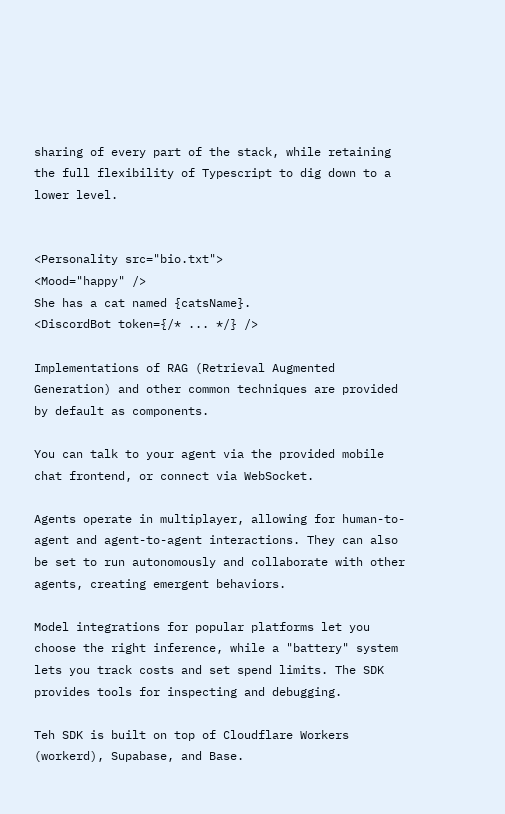sharing of every part of the stack, while retaining the full flexibility of Typescript to dig down to a lower level.


<Personality src="bio.txt">
<Mood="happy" />
She has a cat named {catsName}.
<DiscordBot token={/* ... */} />

Implementations of RAG (Retrieval Augmented Generation) and other common techniques are provided by default as components.

You can talk to your agent via the provided mobile chat frontend, or connect via WebSocket.

Agents operate in multiplayer, allowing for human-to-agent and agent-to-agent interactions. They can also be set to run autonomously and collaborate with other agents, creating emergent behaviors.

Model integrations for popular platforms let you choose the right inference, while a "battery" system lets you track costs and set spend limits. The SDK provides tools for inspecting and debugging.

Teh SDK is built on top of Cloudflare Workers (workerd), Supabase, and Base.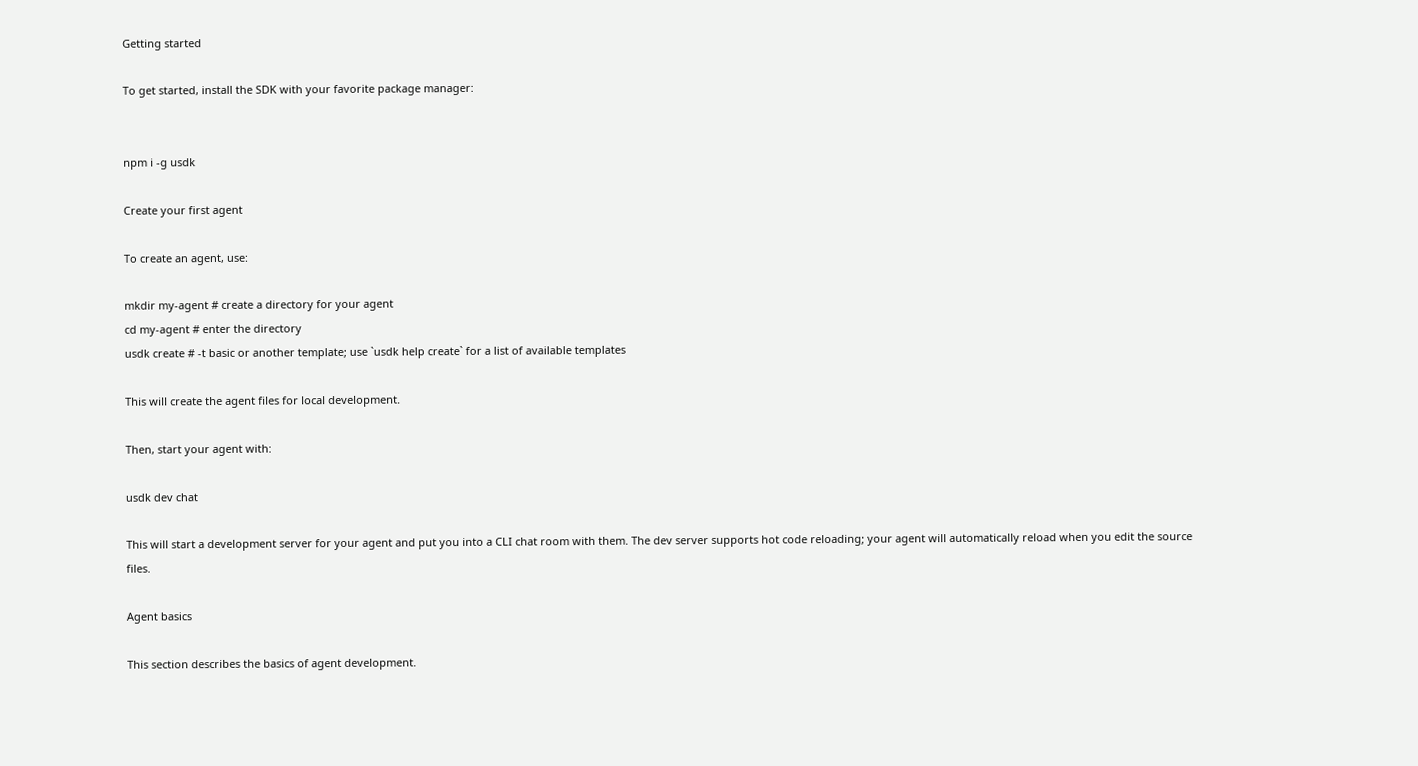Getting started

To get started, install the SDK with your favorite package manager:


npm i -g usdk

Create your first agent

To create an agent, use:

mkdir my-agent # create a directory for your agent
cd my-agent # enter the directory
usdk create # -t basic or another template; use `usdk help create` for a list of available templates

This will create the agent files for local development.

Then, start your agent with:

usdk dev chat

This will start a development server for your agent and put you into a CLI chat room with them. The dev server supports hot code reloading; your agent will automatically reload when you edit the source files.

Agent basics

This section describes the basics of agent development.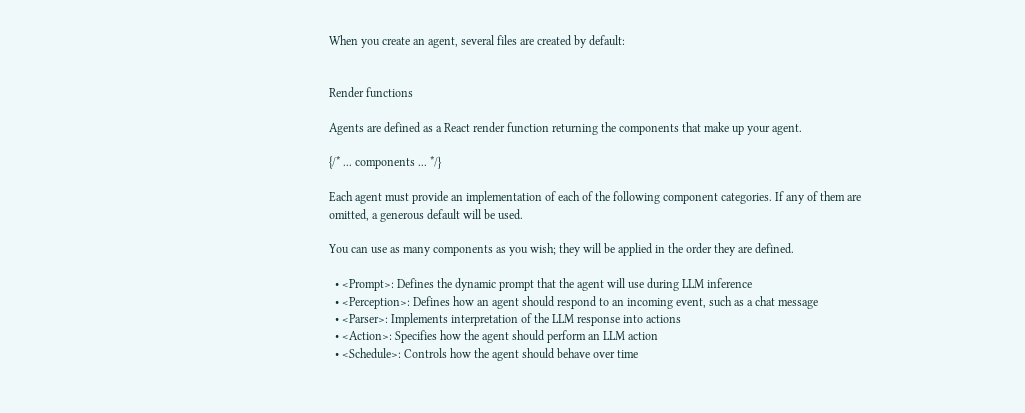When you create an agent, several files are created by default:


Render functions

Agents are defined as a React render function returning the components that make up your agent.

{/* ... components ... */}

Each agent must provide an implementation of each of the following component categories. If any of them are omitted, a generous default will be used.

You can use as many components as you wish; they will be applied in the order they are defined.

  • <Prompt>: Defines the dynamic prompt that the agent will use during LLM inference
  • <Perception>: Defines how an agent should respond to an incoming event, such as a chat message
  • <Parser>: Implements interpretation of the LLM response into actions
  • <Action>: Specifies how the agent should perform an LLM action
  • <Schedule>: Controls how the agent should behave over time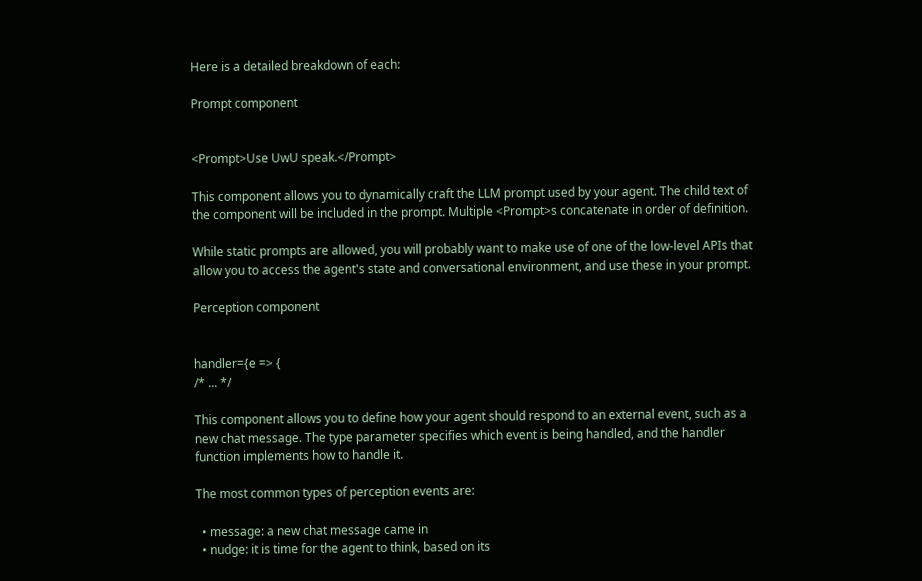Here is a detailed breakdown of each:

Prompt component


<Prompt>Use UwU speak.</Prompt>

This component allows you to dynamically craft the LLM prompt used by your agent. The child text of the component will be included in the prompt. Multiple <Prompt>s concatenate in order of definition.

While static prompts are allowed, you will probably want to make use of one of the low-level APIs that allow you to access the agent's state and conversational environment, and use these in your prompt.

Perception component


handler={e => {
/* ... */

This component allows you to define how your agent should respond to an external event, such as a new chat message. The type parameter specifies which event is being handled, and the handler function implements how to handle it.

The most common types of perception events are:

  • message: a new chat message came in
  • nudge: it is time for the agent to think, based on its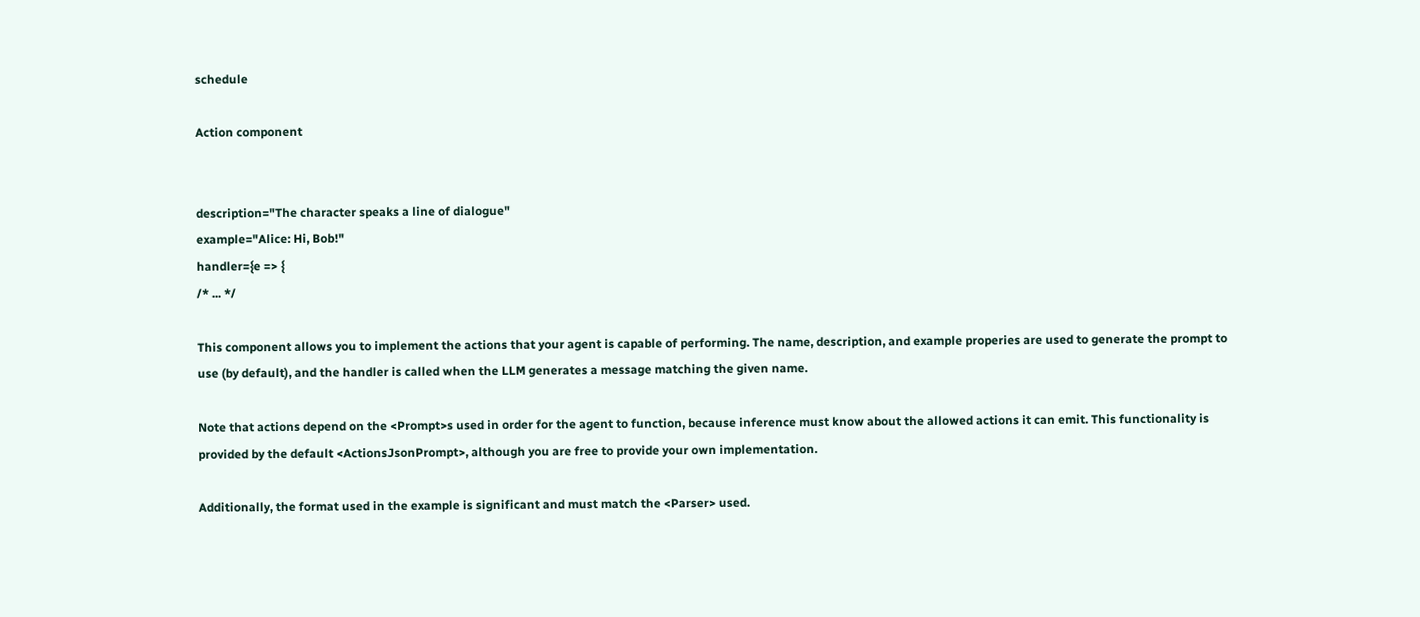schedule

Action component


description="The character speaks a line of dialogue"
example="Alice: Hi, Bob!"
handler={e => {
/* ... */

This component allows you to implement the actions that your agent is capable of performing. The name, description, and example properies are used to generate the prompt to use (by default), and the handler is called when the LLM generates a message matching the given name.

Note that actions depend on the <Prompt>s used in order for the agent to function, because inference must know about the allowed actions it can emit. This functionality is provided by the default <ActionsJsonPrompt>, although you are free to provide your own implementation.

Additionally, the format used in the example is significant and must match the <Parser> used.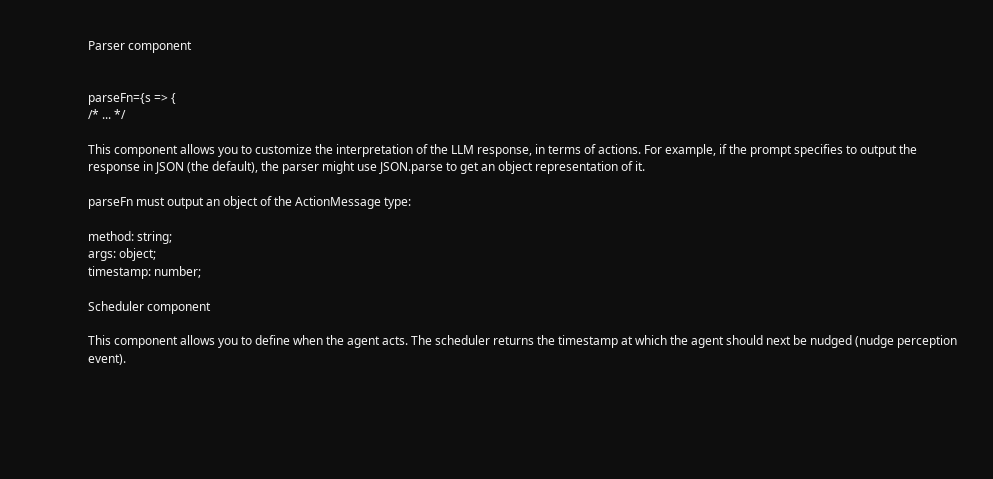Parser component


parseFn={s => {
/* ... */

This component allows you to customize the interpretation of the LLM response, in terms of actions. For example, if the prompt specifies to output the response in JSON (the default), the parser might use JSON.parse to get an object representation of it.

parseFn must output an object of the ActionMessage type:

method: string;
args: object;
timestamp: number;

Scheduler component

This component allows you to define when the agent acts. The scheduler returns the timestamp at which the agent should next be nudged (nudge perception event).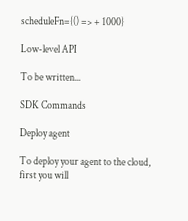scheduleFn={() => + 1000}

Low-level API

To be written...

SDK Commands

Deploy agent

To deploy your agent to the cloud, first you will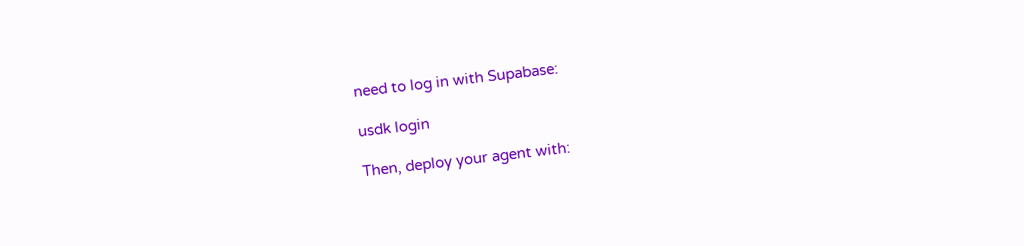need to log in with Supabase:

usdk login

Then, deploy your agent with: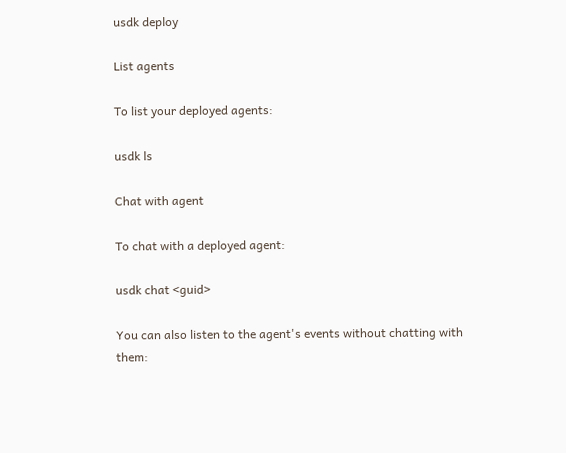usdk deploy

List agents

To list your deployed agents:

usdk ls

Chat with agent

To chat with a deployed agent:

usdk chat <guid>

You can also listen to the agent's events without chatting with them: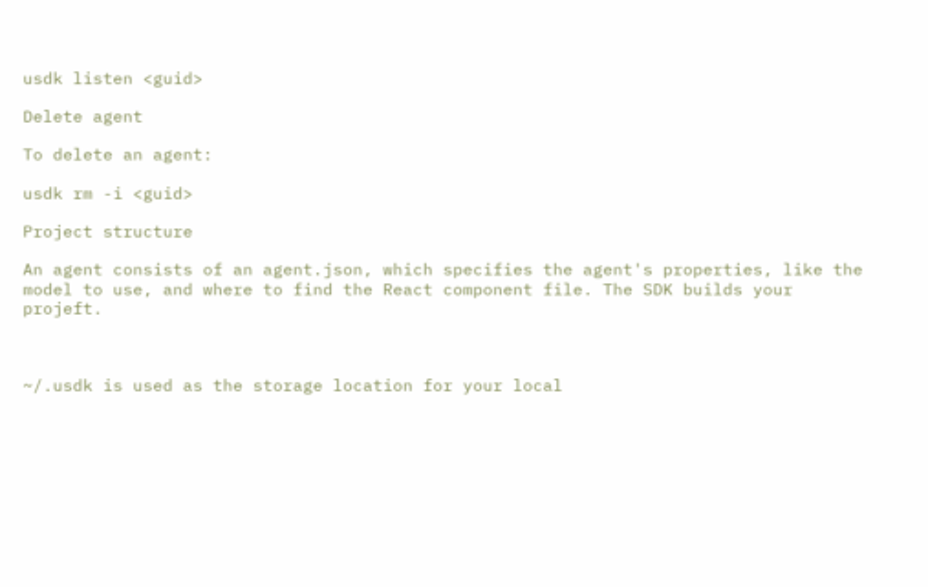usdk listen <guid>

Delete agent

To delete an agent:

usdk rm -i <guid>

Project structure

An agent consists of an agent.json, which specifies the agent's properties, like the model to use, and where to find the React component file. The SDK builds your projeft.



~/.usdk is used as the storage location for your local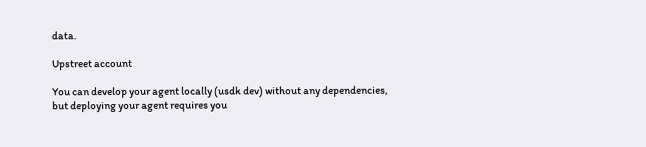data.

Upstreet account

You can develop your agent locally (usdk dev) without any dependencies, but deploying your agent requires you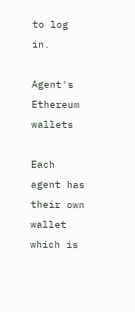to log in.

Agent's Ethereum wallets

Each agent has their own wallet which is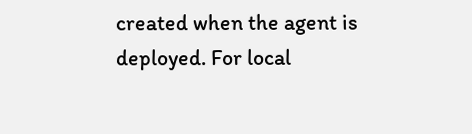created when the agent is deployed. For local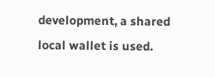development, a shared local wallet is used.